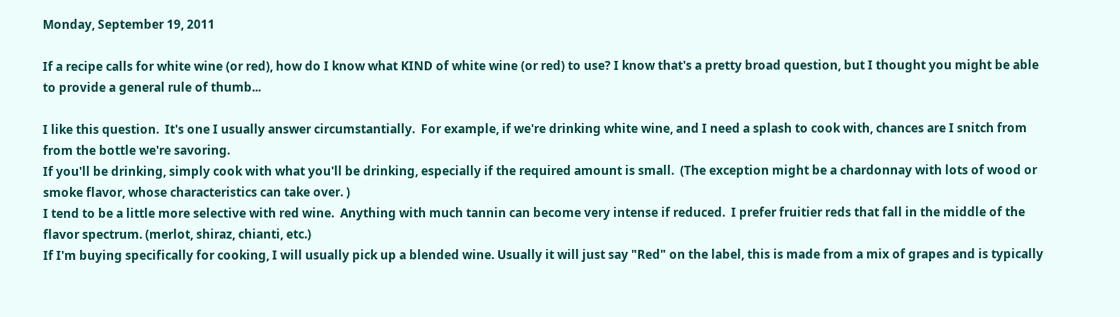Monday, September 19, 2011

If a recipe calls for white wine (or red), how do I know what KIND of white wine (or red) to use? I know that's a pretty broad question, but I thought you might be able to provide a general rule of thumb...

I like this question.  It's one I usually answer circumstantially.  For example, if we're drinking white wine, and I need a splash to cook with, chances are I snitch from from the bottle we're savoring.
If you'll be drinking, simply cook with what you'll be drinking, especially if the required amount is small.  (The exception might be a chardonnay with lots of wood or smoke flavor, whose characteristics can take over. )
I tend to be a little more selective with red wine.  Anything with much tannin can become very intense if reduced.  I prefer fruitier reds that fall in the middle of the flavor spectrum. (merlot, shiraz, chianti, etc.)
If I'm buying specifically for cooking, I will usually pick up a blended wine. Usually it will just say "Red" on the label, this is made from a mix of grapes and is typically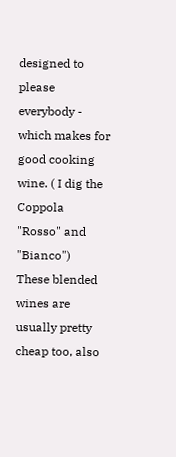designed to please everybody - which makes for good cooking wine. ( I dig the Coppola "Rosso" and "Bianco")
These blended wines are usually pretty cheap too, also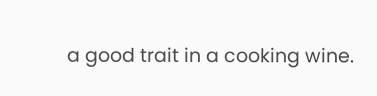a good trait in a cooking wine.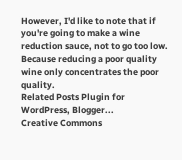However, I'd like to note that if you're going to make a wine reduction sauce, not to go too low.  Because reducing a poor quality wine only concentrates the poor quality.
Related Posts Plugin for WordPress, Blogger...
Creative Commons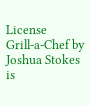License
Grill-a-Chef by Joshua Stokes is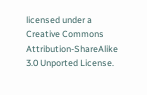licensed under a Creative Commons Attribution-ShareAlike 3.0 Unported License.